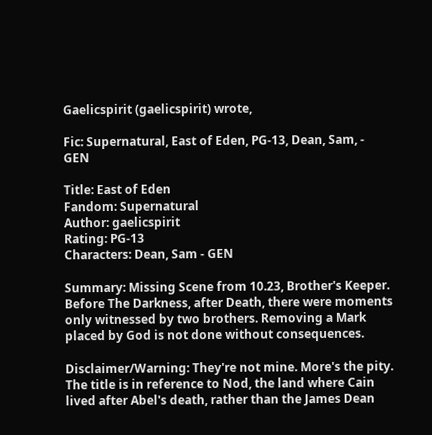Gaelicspirit (gaelicspirit) wrote,

Fic: Supernatural, East of Eden, PG-13, Dean, Sam, - GEN

Title: East of Eden
Fandom: Supernatural
Author: gaelicspirit
Rating: PG-13
Characters: Dean, Sam - GEN

Summary: Missing Scene from 10.23, Brother's Keeper. Before The Darkness, after Death, there were moments only witnessed by two brothers. Removing a Mark placed by God is not done without consequences.

Disclaimer/Warning: They're not mine. More's the pity. The title is in reference to Nod, the land where Cain lived after Abel's death, rather than the James Dean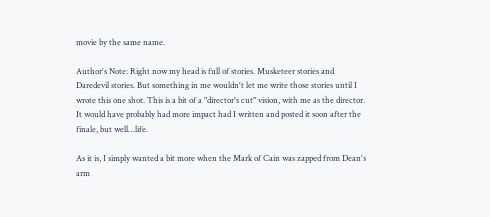movie by the same name.

Author's Note: Right now my head is full of stories. Musketeer stories and Daredevil stories. But something in me wouldn't let me write those stories until I wrote this one shot. This is a bit of a "director's cut" vision, with me as the director. It would have probably had more impact had I written and posted it soon after the finale, but well…life.

As it is, I simply wanted a bit more when the Mark of Cain was zapped from Dean's arm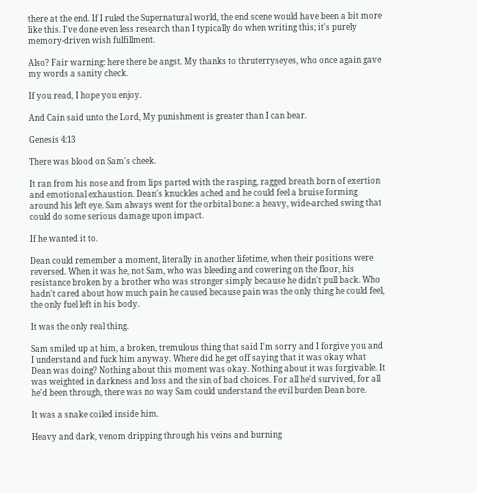there at the end. If I ruled the Supernatural world, the end scene would have been a bit more like this. I've done even less research than I typically do when writing this; it's purely memory-driven wish fulfillment.

Also? Fair warning: here there be angst. My thanks to thruterryseyes, who once again gave my words a sanity check.

If you read, I hope you enjoy.

And Cain said unto the Lord, My punishment is greater than I can bear.

Genesis 4:13

There was blood on Sam's cheek.

It ran from his nose and from lips parted with the rasping, ragged breath born of exertion and emotional exhaustion. Dean's knuckles ached and he could feel a bruise forming around his left eye. Sam always went for the orbital bone: a heavy, wide-arched swing that could do some serious damage upon impact.

If he wanted it to.

Dean could remember a moment, literally in another lifetime, when their positions were reversed. When it was he, not Sam, who was bleeding and cowering on the floor, his resistance broken by a brother who was stronger simply because he didn't pull back. Who hadn't cared about how much pain he caused because pain was the only thing he could feel, the only fuel left in his body.

It was the only real thing.

Sam smiled up at him, a broken, tremulous thing that said I'm sorry and I forgive you and I understand and fuck him anyway. Where did he get off saying that it was okay what Dean was doing? Nothing about this moment was okay. Nothing about it was forgivable. It was weighted in darkness and loss and the sin of bad choices. For all he'd survived, for all he'd been through, there was no way Sam could understand the evil burden Dean bore.

It was a snake coiled inside him.

Heavy and dark, venom dripping through his veins and burning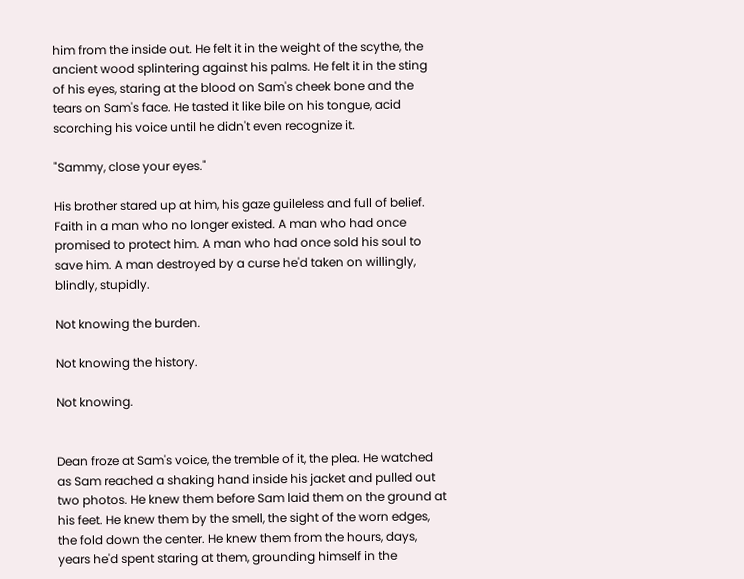him from the inside out. He felt it in the weight of the scythe, the ancient wood splintering against his palms. He felt it in the sting of his eyes, staring at the blood on Sam's cheek bone and the tears on Sam's face. He tasted it like bile on his tongue, acid scorching his voice until he didn't even recognize it.

"Sammy, close your eyes."

His brother stared up at him, his gaze guileless and full of belief. Faith in a man who no longer existed. A man who had once promised to protect him. A man who had once sold his soul to save him. A man destroyed by a curse he'd taken on willingly, blindly, stupidly.

Not knowing the burden.

Not knowing the history.

Not knowing.


Dean froze at Sam's voice, the tremble of it, the plea. He watched as Sam reached a shaking hand inside his jacket and pulled out two photos. He knew them before Sam laid them on the ground at his feet. He knew them by the smell, the sight of the worn edges, the fold down the center. He knew them from the hours, days, years he'd spent staring at them, grounding himself in the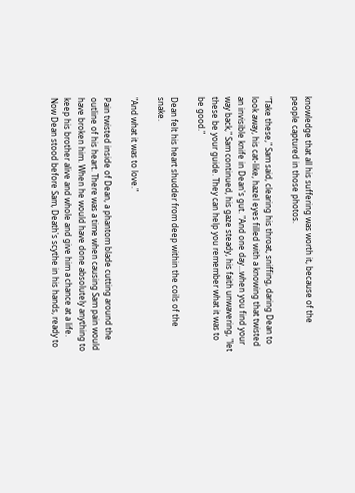knowledge that all his suffering was worth it, because of the people captured in those photos.

"Take these," Sam said, clearing his throat, sniffing, daring Dean to look away, his cat-like, hazel eyes filled with a knowing that twisted an invisible knife in Dean's gut. "And one day…when you find your way back," Sam continued, his gaze steady, his faith unwavering, "let these be your guide. They can help you remember what it was to be good."

Dean felt his heart shudder from deep within the coils of the snake.

"And what it was to love."

Pain twisted inside of Dean, a phantom blade cutting around the outline of his heart. There was a time when causing Sam pain would have broken him. When he would have done absolutely anything to keep his brother alive and whole and give him a chance at a life. Now Dean stood before Sam, Death's scythe in his hands, ready to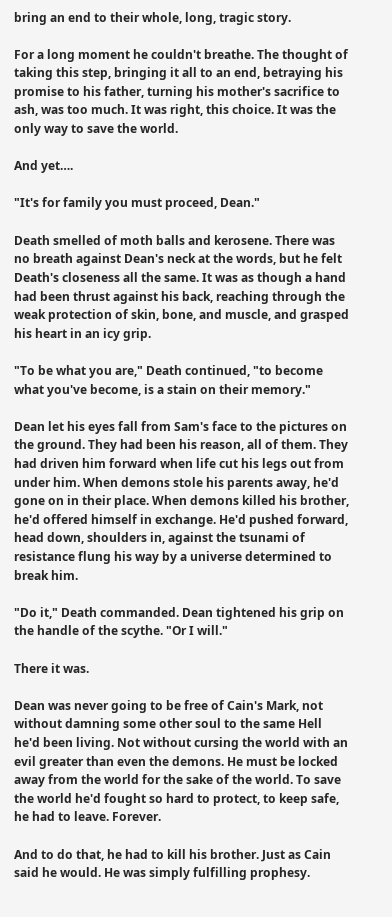bring an end to their whole, long, tragic story.

For a long moment he couldn't breathe. The thought of taking this step, bringing it all to an end, betraying his promise to his father, turning his mother's sacrifice to ash, was too much. It was right, this choice. It was the only way to save the world.

And yet….

"It's for family you must proceed, Dean."

Death smelled of moth balls and kerosene. There was no breath against Dean's neck at the words, but he felt Death's closeness all the same. It was as though a hand had been thrust against his back, reaching through the weak protection of skin, bone, and muscle, and grasped his heart in an icy grip.

"To be what you are," Death continued, "to become what you've become, is a stain on their memory."

Dean let his eyes fall from Sam's face to the pictures on the ground. They had been his reason, all of them. They had driven him forward when life cut his legs out from under him. When demons stole his parents away, he'd gone on in their place. When demons killed his brother, he'd offered himself in exchange. He'd pushed forward, head down, shoulders in, against the tsunami of resistance flung his way by a universe determined to break him.

"Do it," Death commanded. Dean tightened his grip on the handle of the scythe. "Or I will."

There it was.

Dean was never going to be free of Cain's Mark, not without damning some other soul to the same Hell he'd been living. Not without cursing the world with an evil greater than even the demons. He must be locked away from the world for the sake of the world. To save the world he'd fought so hard to protect, to keep safe, he had to leave. Forever.

And to do that, he had to kill his brother. Just as Cain said he would. He was simply fulfilling prophesy.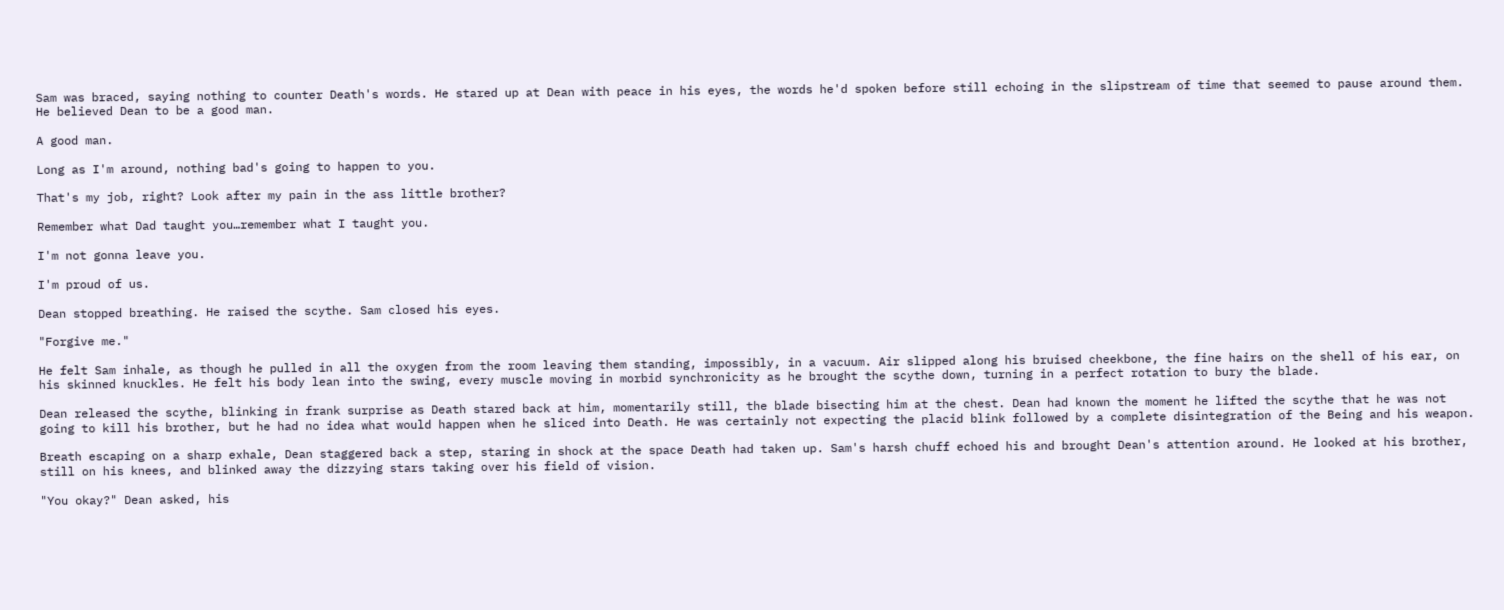Sam was braced, saying nothing to counter Death's words. He stared up at Dean with peace in his eyes, the words he'd spoken before still echoing in the slipstream of time that seemed to pause around them. He believed Dean to be a good man.

A good man.

Long as I'm around, nothing bad's going to happen to you.

That's my job, right? Look after my pain in the ass little brother?

Remember what Dad taught you…remember what I taught you.

I'm not gonna leave you.

I'm proud of us.

Dean stopped breathing. He raised the scythe. Sam closed his eyes.

"Forgive me."

He felt Sam inhale, as though he pulled in all the oxygen from the room leaving them standing, impossibly, in a vacuum. Air slipped along his bruised cheekbone, the fine hairs on the shell of his ear, on his skinned knuckles. He felt his body lean into the swing, every muscle moving in morbid synchronicity as he brought the scythe down, turning in a perfect rotation to bury the blade.

Dean released the scythe, blinking in frank surprise as Death stared back at him, momentarily still, the blade bisecting him at the chest. Dean had known the moment he lifted the scythe that he was not going to kill his brother, but he had no idea what would happen when he sliced into Death. He was certainly not expecting the placid blink followed by a complete disintegration of the Being and his weapon.

Breath escaping on a sharp exhale, Dean staggered back a step, staring in shock at the space Death had taken up. Sam's harsh chuff echoed his and brought Dean's attention around. He looked at his brother, still on his knees, and blinked away the dizzying stars taking over his field of vision.

"You okay?" Dean asked, his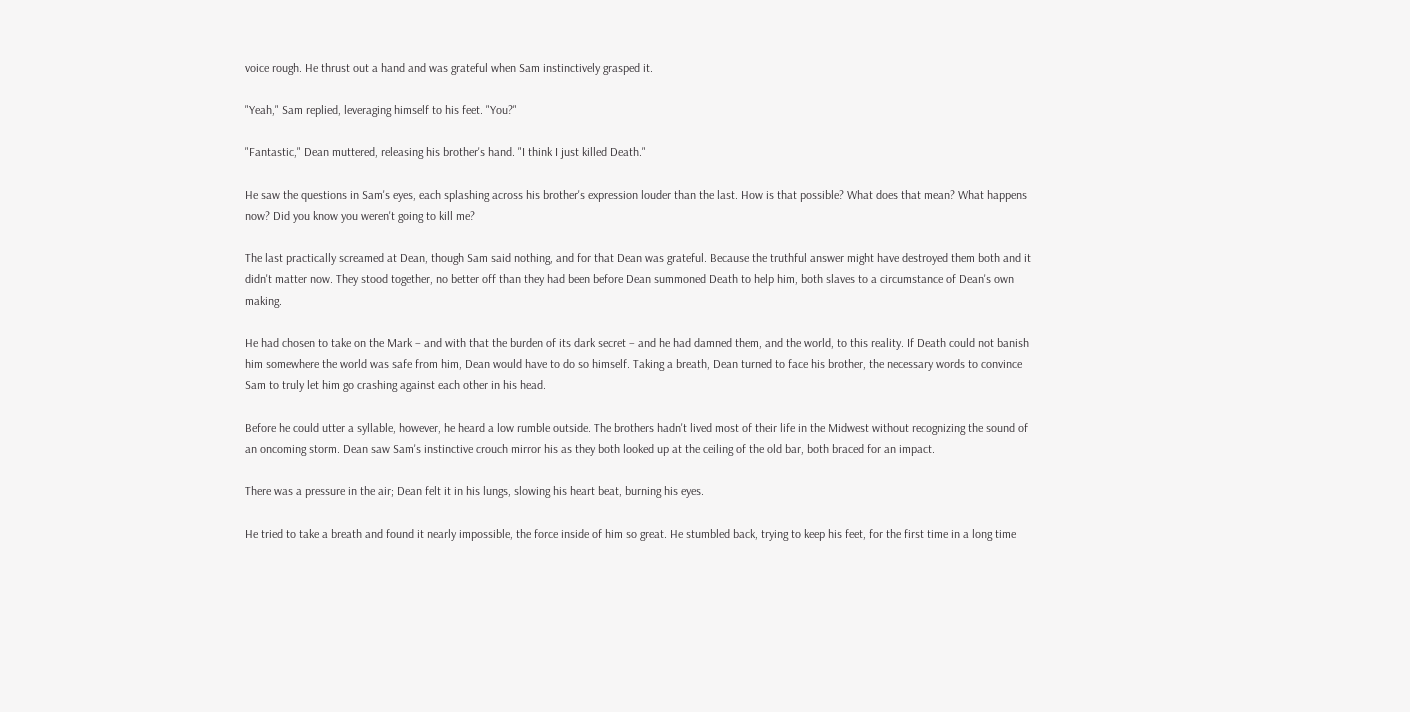voice rough. He thrust out a hand and was grateful when Sam instinctively grasped it.

"Yeah," Sam replied, leveraging himself to his feet. "You?"

"Fantastic," Dean muttered, releasing his brother's hand. "I think I just killed Death."

He saw the questions in Sam's eyes, each splashing across his brother's expression louder than the last. How is that possible? What does that mean? What happens now? Did you know you weren't going to kill me?

The last practically screamed at Dean, though Sam said nothing, and for that Dean was grateful. Because the truthful answer might have destroyed them both and it didn't matter now. They stood together, no better off than they had been before Dean summoned Death to help him, both slaves to a circumstance of Dean's own making.

He had chosen to take on the Mark – and with that the burden of its dark secret – and he had damned them, and the world, to this reality. If Death could not banish him somewhere the world was safe from him, Dean would have to do so himself. Taking a breath, Dean turned to face his brother, the necessary words to convince Sam to truly let him go crashing against each other in his head.

Before he could utter a syllable, however, he heard a low rumble outside. The brothers hadn't lived most of their life in the Midwest without recognizing the sound of an oncoming storm. Dean saw Sam's instinctive crouch mirror his as they both looked up at the ceiling of the old bar, both braced for an impact.

There was a pressure in the air; Dean felt it in his lungs, slowing his heart beat, burning his eyes.

He tried to take a breath and found it nearly impossible, the force inside of him so great. He stumbled back, trying to keep his feet, for the first time in a long time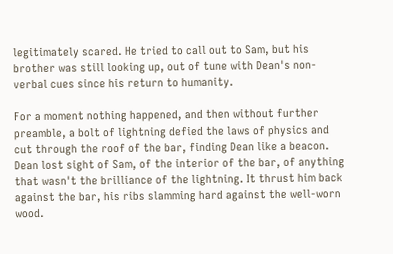legitimately scared. He tried to call out to Sam, but his brother was still looking up, out of tune with Dean's non-verbal cues since his return to humanity.

For a moment nothing happened, and then without further preamble, a bolt of lightning defied the laws of physics and cut through the roof of the bar, finding Dean like a beacon. Dean lost sight of Sam, of the interior of the bar, of anything that wasn't the brilliance of the lightning. It thrust him back against the bar, his ribs slamming hard against the well-worn wood.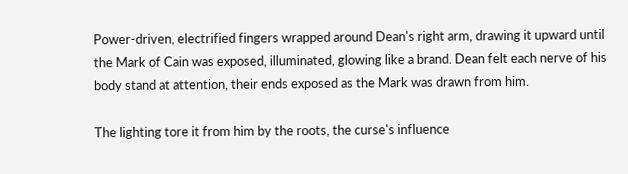Power-driven, electrified fingers wrapped around Dean's right arm, drawing it upward until the Mark of Cain was exposed, illuminated, glowing like a brand. Dean felt each nerve of his body stand at attention, their ends exposed as the Mark was drawn from him.

The lighting tore it from him by the roots, the curse's influence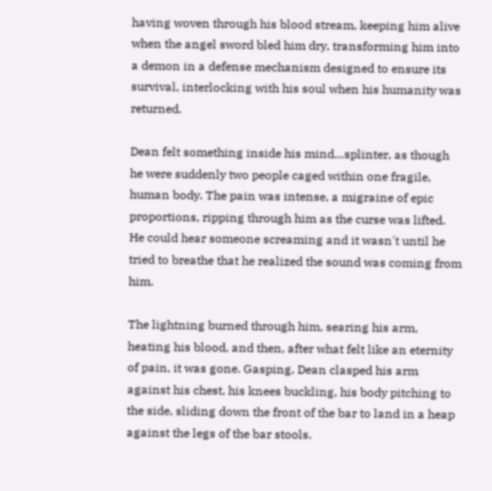having woven through his blood stream, keeping him alive when the angel sword bled him dry, transforming him into a demon in a defense mechanism designed to ensure its survival, interlocking with his soul when his humanity was returned.

Dean felt something inside his mind…splinter, as though he were suddenly two people caged within one fragile, human body. The pain was intense, a migraine of epic proportions, ripping through him as the curse was lifted. He could hear someone screaming and it wasn't until he tried to breathe that he realized the sound was coming from him.

The lightning burned through him, searing his arm, heating his blood, and then, after what felt like an eternity of pain, it was gone. Gasping, Dean clasped his arm against his chest, his knees buckling, his body pitching to the side, sliding down the front of the bar to land in a heap against the legs of the bar stools.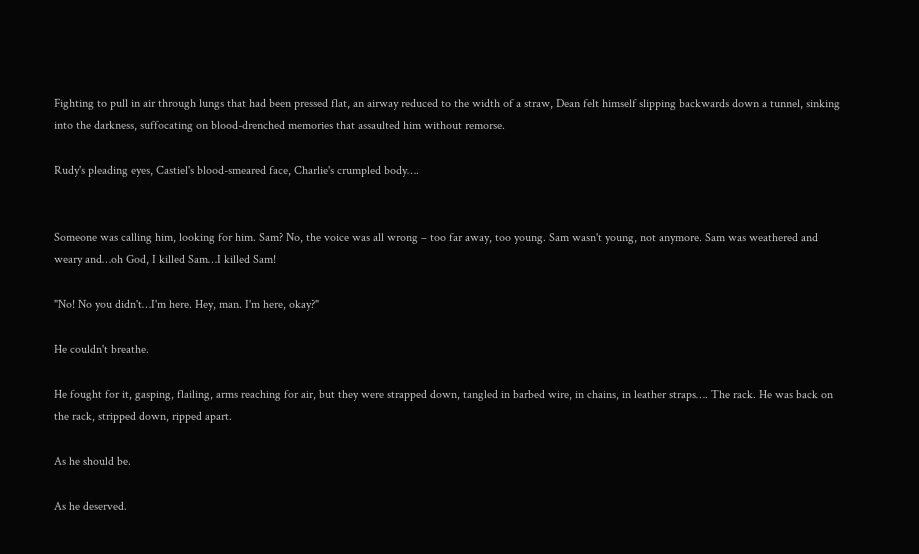Fighting to pull in air through lungs that had been pressed flat, an airway reduced to the width of a straw, Dean felt himself slipping backwards down a tunnel, sinking into the darkness, suffocating on blood-drenched memories that assaulted him without remorse.

Rudy's pleading eyes, Castiel's blood-smeared face, Charlie's crumpled body….


Someone was calling him, looking for him. Sam? No, the voice was all wrong – too far away, too young. Sam wasn't young, not anymore. Sam was weathered and weary and…oh God, I killed Sam…I killed Sam!

"No! No you didn't…I'm here. Hey, man. I'm here, okay?"

He couldn't breathe.

He fought for it, gasping, flailing, arms reaching for air, but they were strapped down, tangled in barbed wire, in chains, in leather straps…. The rack. He was back on the rack, stripped down, ripped apart.

As he should be.

As he deserved.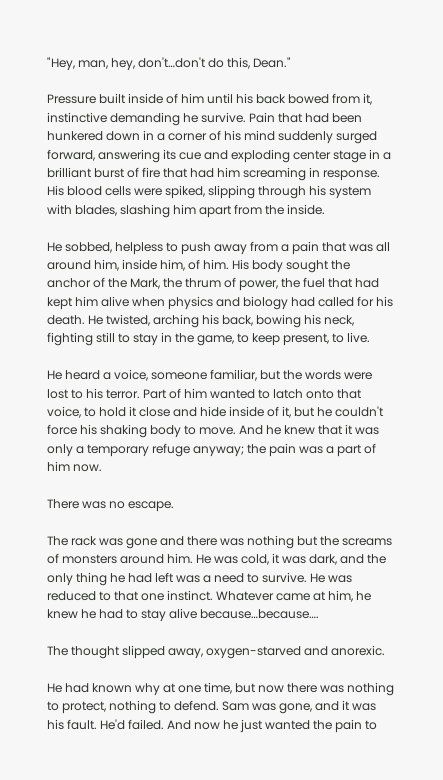"Hey, man, hey, don't…don't do this, Dean."

Pressure built inside of him until his back bowed from it, instinctive demanding he survive. Pain that had been hunkered down in a corner of his mind suddenly surged forward, answering its cue and exploding center stage in a brilliant burst of fire that had him screaming in response. His blood cells were spiked, slipping through his system with blades, slashing him apart from the inside.

He sobbed, helpless to push away from a pain that was all around him, inside him, of him. His body sought the anchor of the Mark, the thrum of power, the fuel that had kept him alive when physics and biology had called for his death. He twisted, arching his back, bowing his neck, fighting still to stay in the game, to keep present, to live.

He heard a voice, someone familiar, but the words were lost to his terror. Part of him wanted to latch onto that voice, to hold it close and hide inside of it, but he couldn't force his shaking body to move. And he knew that it was only a temporary refuge anyway; the pain was a part of him now.

There was no escape.

The rack was gone and there was nothing but the screams of monsters around him. He was cold, it was dark, and the only thing he had left was a need to survive. He was reduced to that one instinct. Whatever came at him, he knew he had to stay alive because…because….

The thought slipped away, oxygen-starved and anorexic.

He had known why at one time, but now there was nothing to protect, nothing to defend. Sam was gone, and it was his fault. He'd failed. And now he just wanted the pain to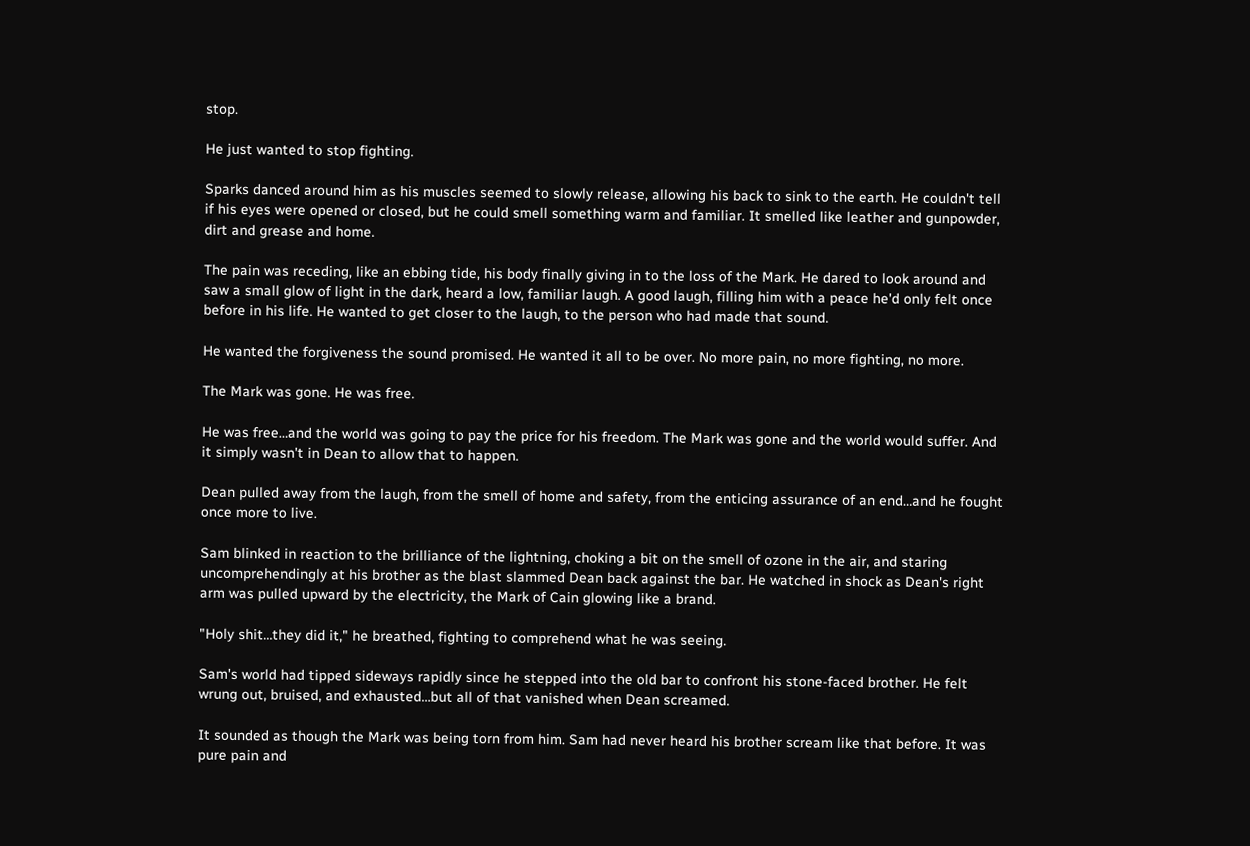stop.

He just wanted to stop fighting.

Sparks danced around him as his muscles seemed to slowly release, allowing his back to sink to the earth. He couldn't tell if his eyes were opened or closed, but he could smell something warm and familiar. It smelled like leather and gunpowder, dirt and grease and home.

The pain was receding, like an ebbing tide, his body finally giving in to the loss of the Mark. He dared to look around and saw a small glow of light in the dark, heard a low, familiar laugh. A good laugh, filling him with a peace he'd only felt once before in his life. He wanted to get closer to the laugh, to the person who had made that sound.

He wanted the forgiveness the sound promised. He wanted it all to be over. No more pain, no more fighting, no more.

The Mark was gone. He was free.

He was free…and the world was going to pay the price for his freedom. The Mark was gone and the world would suffer. And it simply wasn't in Dean to allow that to happen.

Dean pulled away from the laugh, from the smell of home and safety, from the enticing assurance of an end…and he fought once more to live.

Sam blinked in reaction to the brilliance of the lightning, choking a bit on the smell of ozone in the air, and staring uncomprehendingly at his brother as the blast slammed Dean back against the bar. He watched in shock as Dean's right arm was pulled upward by the electricity, the Mark of Cain glowing like a brand.

"Holy shit…they did it," he breathed, fighting to comprehend what he was seeing.

Sam's world had tipped sideways rapidly since he stepped into the old bar to confront his stone-faced brother. He felt wrung out, bruised, and exhausted…but all of that vanished when Dean screamed.

It sounded as though the Mark was being torn from him. Sam had never heard his brother scream like that before. It was pure pain and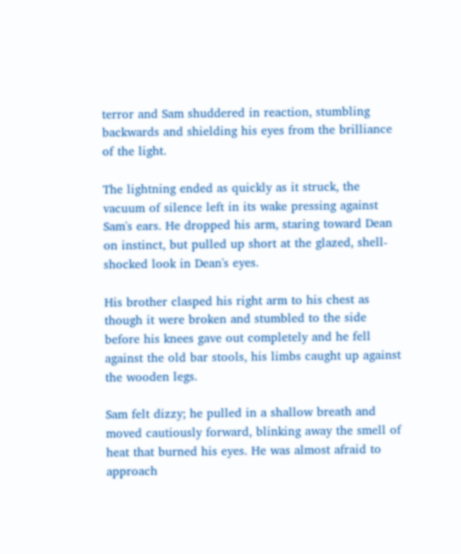terror and Sam shuddered in reaction, stumbling backwards and shielding his eyes from the brilliance of the light.

The lightning ended as quickly as it struck, the vacuum of silence left in its wake pressing against Sam's ears. He dropped his arm, staring toward Dean on instinct, but pulled up short at the glazed, shell-shocked look in Dean's eyes.

His brother clasped his right arm to his chest as though it were broken and stumbled to the side before his knees gave out completely and he fell against the old bar stools, his limbs caught up against the wooden legs.

Sam felt dizzy; he pulled in a shallow breath and moved cautiously forward, blinking away the smell of heat that burned his eyes. He was almost afraid to approach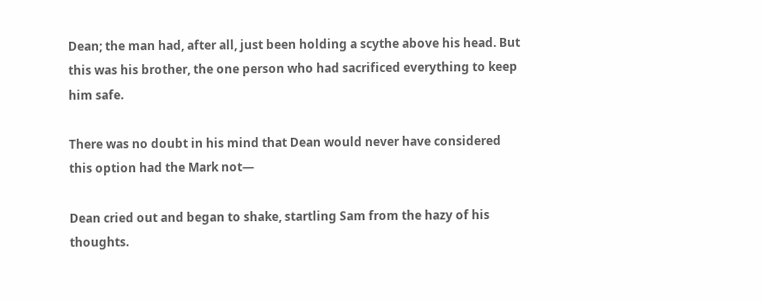Dean; the man had, after all, just been holding a scythe above his head. But this was his brother, the one person who had sacrificed everything to keep him safe.

There was no doubt in his mind that Dean would never have considered this option had the Mark not—

Dean cried out and began to shake, startling Sam from the hazy of his thoughts.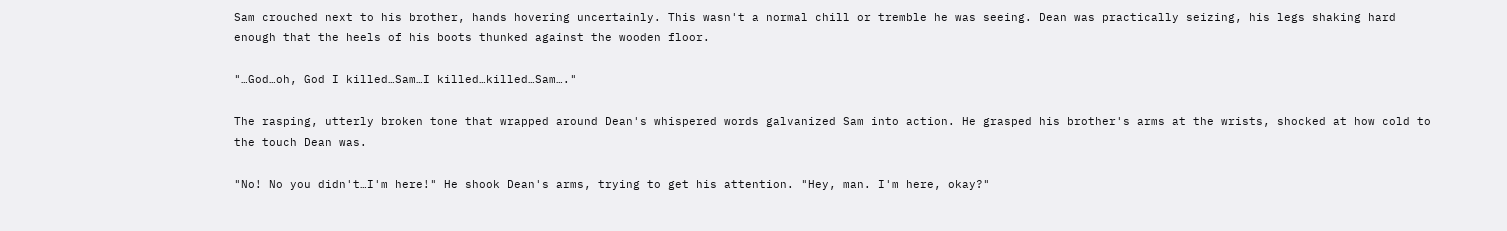Sam crouched next to his brother, hands hovering uncertainly. This wasn't a normal chill or tremble he was seeing. Dean was practically seizing, his legs shaking hard enough that the heels of his boots thunked against the wooden floor.

"…God…oh, God I killed…Sam…I killed…killed…Sam…."

The rasping, utterly broken tone that wrapped around Dean's whispered words galvanized Sam into action. He grasped his brother's arms at the wrists, shocked at how cold to the touch Dean was.

"No! No you didn't…I'm here!" He shook Dean's arms, trying to get his attention. "Hey, man. I'm here, okay?"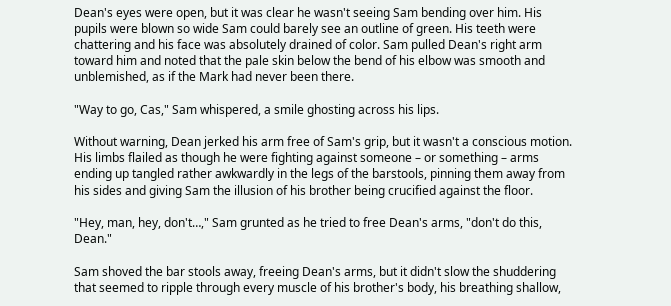Dean's eyes were open, but it was clear he wasn't seeing Sam bending over him. His pupils were blown so wide Sam could barely see an outline of green. His teeth were chattering and his face was absolutely drained of color. Sam pulled Dean's right arm toward him and noted that the pale skin below the bend of his elbow was smooth and unblemished, as if the Mark had never been there.

"Way to go, Cas," Sam whispered, a smile ghosting across his lips.

Without warning, Dean jerked his arm free of Sam's grip, but it wasn't a conscious motion. His limbs flailed as though he were fighting against someone – or something – arms ending up tangled rather awkwardly in the legs of the barstools, pinning them away from his sides and giving Sam the illusion of his brother being crucified against the floor.

"Hey, man, hey, don't…," Sam grunted as he tried to free Dean's arms, "don't do this, Dean."

Sam shoved the bar stools away, freeing Dean's arms, but it didn't slow the shuddering that seemed to ripple through every muscle of his brother's body, his breathing shallow,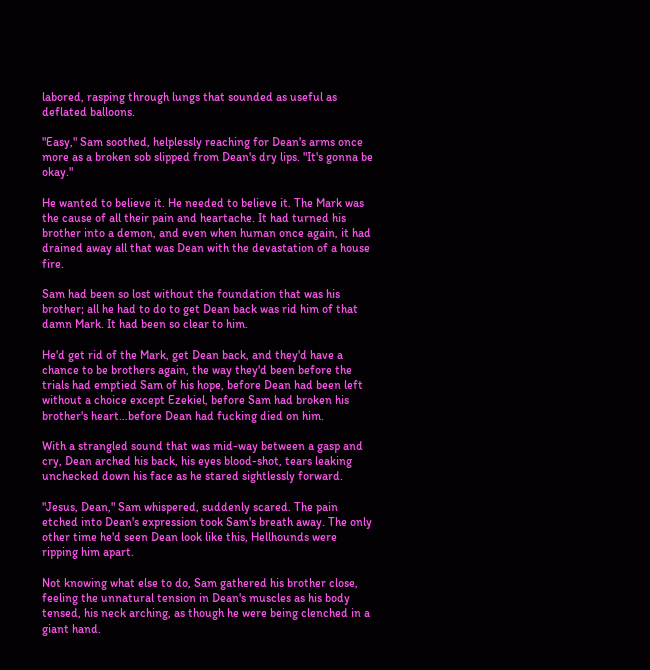labored, rasping through lungs that sounded as useful as deflated balloons.

"Easy," Sam soothed, helplessly reaching for Dean's arms once more as a broken sob slipped from Dean's dry lips. "It's gonna be okay."

He wanted to believe it. He needed to believe it. The Mark was the cause of all their pain and heartache. It had turned his brother into a demon, and even when human once again, it had drained away all that was Dean with the devastation of a house fire.

Sam had been so lost without the foundation that was his brother; all he had to do to get Dean back was rid him of that damn Mark. It had been so clear to him.

He'd get rid of the Mark, get Dean back, and they'd have a chance to be brothers again, the way they'd been before the trials had emptied Sam of his hope, before Dean had been left without a choice except Ezekiel, before Sam had broken his brother's heart…before Dean had fucking died on him.

With a strangled sound that was mid-way between a gasp and cry, Dean arched his back, his eyes blood-shot, tears leaking unchecked down his face as he stared sightlessly forward.

"Jesus, Dean," Sam whispered, suddenly scared. The pain etched into Dean's expression took Sam's breath away. The only other time he'd seen Dean look like this, Hellhounds were ripping him apart.

Not knowing what else to do, Sam gathered his brother close, feeling the unnatural tension in Dean's muscles as his body tensed, his neck arching, as though he were being clenched in a giant hand.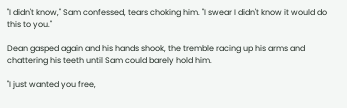"I didn't know," Sam confessed, tears choking him. "I swear I didn't know it would do this to you."

Dean gasped again and his hands shook, the tremble racing up his arms and chattering his teeth until Sam could barely hold him.

"I just wanted you free,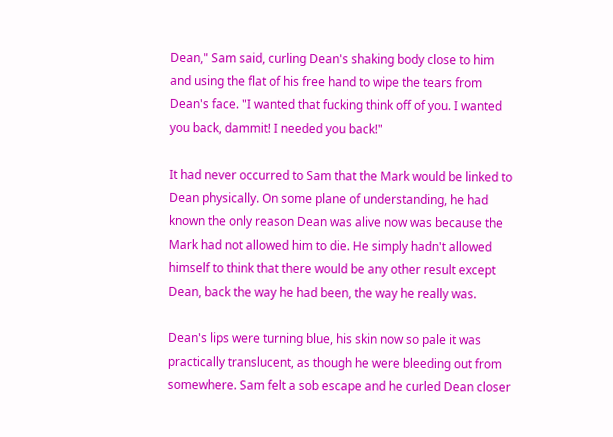Dean," Sam said, curling Dean's shaking body close to him and using the flat of his free hand to wipe the tears from Dean's face. "I wanted that fucking think off of you. I wanted you back, dammit! I needed you back!"

It had never occurred to Sam that the Mark would be linked to Dean physically. On some plane of understanding, he had known the only reason Dean was alive now was because the Mark had not allowed him to die. He simply hadn't allowed himself to think that there would be any other result except Dean, back the way he had been, the way he really was.

Dean's lips were turning blue, his skin now so pale it was practically translucent, as though he were bleeding out from somewhere. Sam felt a sob escape and he curled Dean closer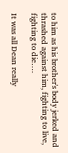to him as his brother's body jerked and thrashed against him, fighting to live, fighting to die….

It was all Dean really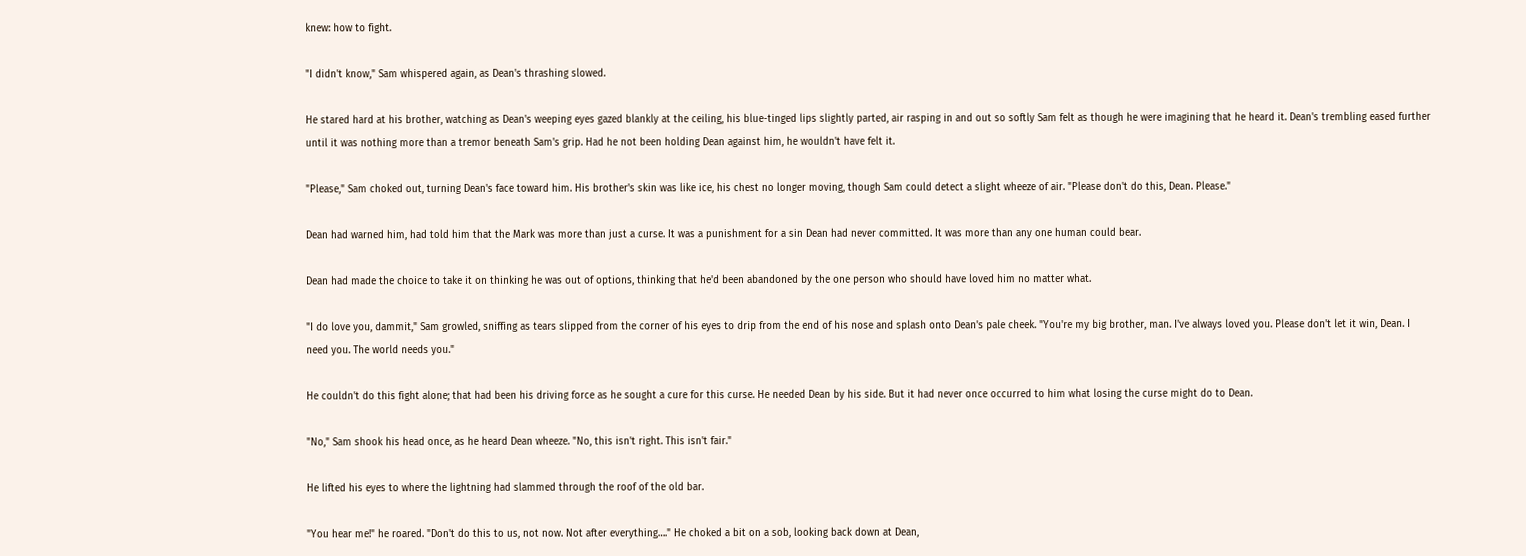knew: how to fight.

"I didn't know," Sam whispered again, as Dean's thrashing slowed.

He stared hard at his brother, watching as Dean's weeping eyes gazed blankly at the ceiling, his blue-tinged lips slightly parted, air rasping in and out so softly Sam felt as though he were imagining that he heard it. Dean's trembling eased further until it was nothing more than a tremor beneath Sam's grip. Had he not been holding Dean against him, he wouldn't have felt it.

"Please," Sam choked out, turning Dean's face toward him. His brother's skin was like ice, his chest no longer moving, though Sam could detect a slight wheeze of air. "Please don't do this, Dean. Please."

Dean had warned him, had told him that the Mark was more than just a curse. It was a punishment for a sin Dean had never committed. It was more than any one human could bear.

Dean had made the choice to take it on thinking he was out of options, thinking that he'd been abandoned by the one person who should have loved him no matter what.

"I do love you, dammit," Sam growled, sniffing as tears slipped from the corner of his eyes to drip from the end of his nose and splash onto Dean's pale cheek. "You're my big brother, man. I've always loved you. Please don't let it win, Dean. I need you. The world needs you."

He couldn't do this fight alone; that had been his driving force as he sought a cure for this curse. He needed Dean by his side. But it had never once occurred to him what losing the curse might do to Dean.

"No," Sam shook his head once, as he heard Dean wheeze. "No, this isn't right. This isn't fair."

He lifted his eyes to where the lightning had slammed through the roof of the old bar.

"You hear me!" he roared. "Don't do this to us, not now. Not after everything…." He choked a bit on a sob, looking back down at Dean,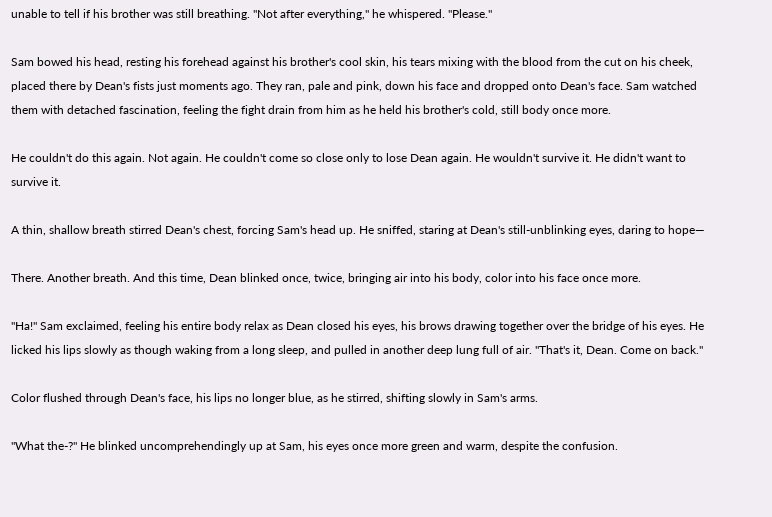unable to tell if his brother was still breathing. "Not after everything," he whispered. "Please."

Sam bowed his head, resting his forehead against his brother's cool skin, his tears mixing with the blood from the cut on his cheek, placed there by Dean's fists just moments ago. They ran, pale and pink, down his face and dropped onto Dean's face. Sam watched them with detached fascination, feeling the fight drain from him as he held his brother's cold, still body once more.

He couldn't do this again. Not again. He couldn't come so close only to lose Dean again. He wouldn't survive it. He didn't want to survive it.

A thin, shallow breath stirred Dean's chest, forcing Sam's head up. He sniffed, staring at Dean's still-unblinking eyes, daring to hope—

There. Another breath. And this time, Dean blinked once, twice, bringing air into his body, color into his face once more.

"Ha!" Sam exclaimed, feeling his entire body relax as Dean closed his eyes, his brows drawing together over the bridge of his eyes. He licked his lips slowly as though waking from a long sleep, and pulled in another deep lung full of air. "That's it, Dean. Come on back."

Color flushed through Dean's face, his lips no longer blue, as he stirred, shifting slowly in Sam's arms.

"What the-?" He blinked uncomprehendingly up at Sam, his eyes once more green and warm, despite the confusion.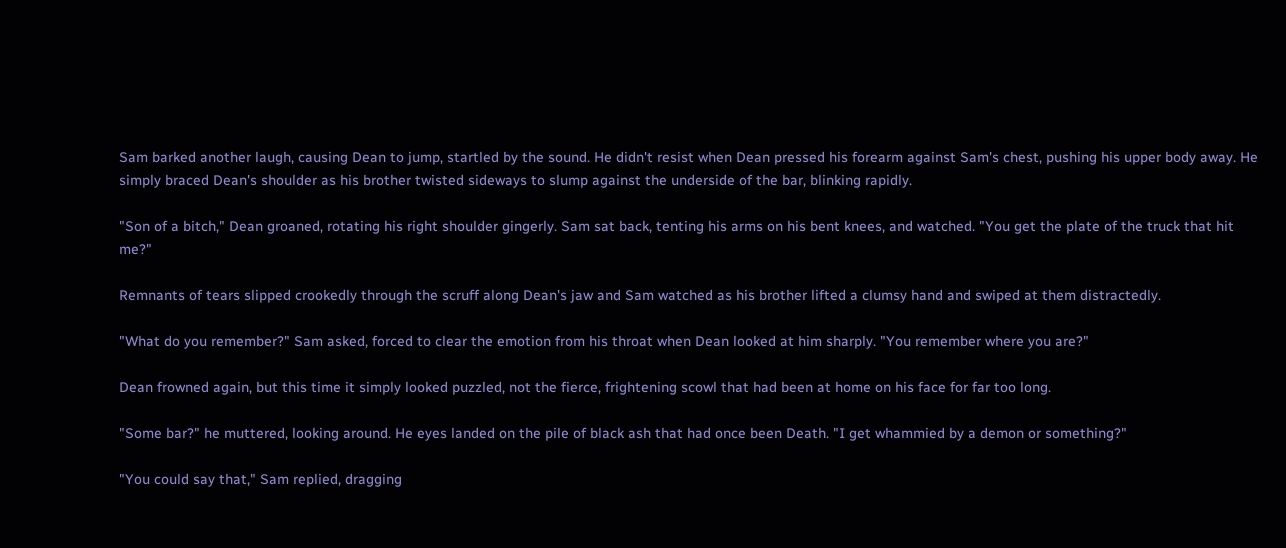Sam barked another laugh, causing Dean to jump, startled by the sound. He didn't resist when Dean pressed his forearm against Sam's chest, pushing his upper body away. He simply braced Dean's shoulder as his brother twisted sideways to slump against the underside of the bar, blinking rapidly.

"Son of a bitch," Dean groaned, rotating his right shoulder gingerly. Sam sat back, tenting his arms on his bent knees, and watched. "You get the plate of the truck that hit me?"

Remnants of tears slipped crookedly through the scruff along Dean's jaw and Sam watched as his brother lifted a clumsy hand and swiped at them distractedly.

"What do you remember?" Sam asked, forced to clear the emotion from his throat when Dean looked at him sharply. "You remember where you are?"

Dean frowned again, but this time it simply looked puzzled, not the fierce, frightening scowl that had been at home on his face for far too long.

"Some bar?" he muttered, looking around. He eyes landed on the pile of black ash that had once been Death. "I get whammied by a demon or something?"

"You could say that," Sam replied, dragging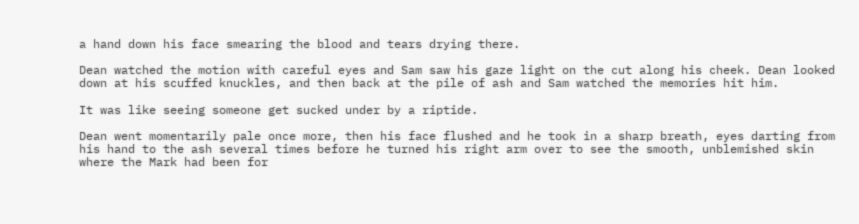a hand down his face smearing the blood and tears drying there.

Dean watched the motion with careful eyes and Sam saw his gaze light on the cut along his cheek. Dean looked down at his scuffed knuckles, and then back at the pile of ash and Sam watched the memories hit him.

It was like seeing someone get sucked under by a riptide.

Dean went momentarily pale once more, then his face flushed and he took in a sharp breath, eyes darting from his hand to the ash several times before he turned his right arm over to see the smooth, unblemished skin where the Mark had been for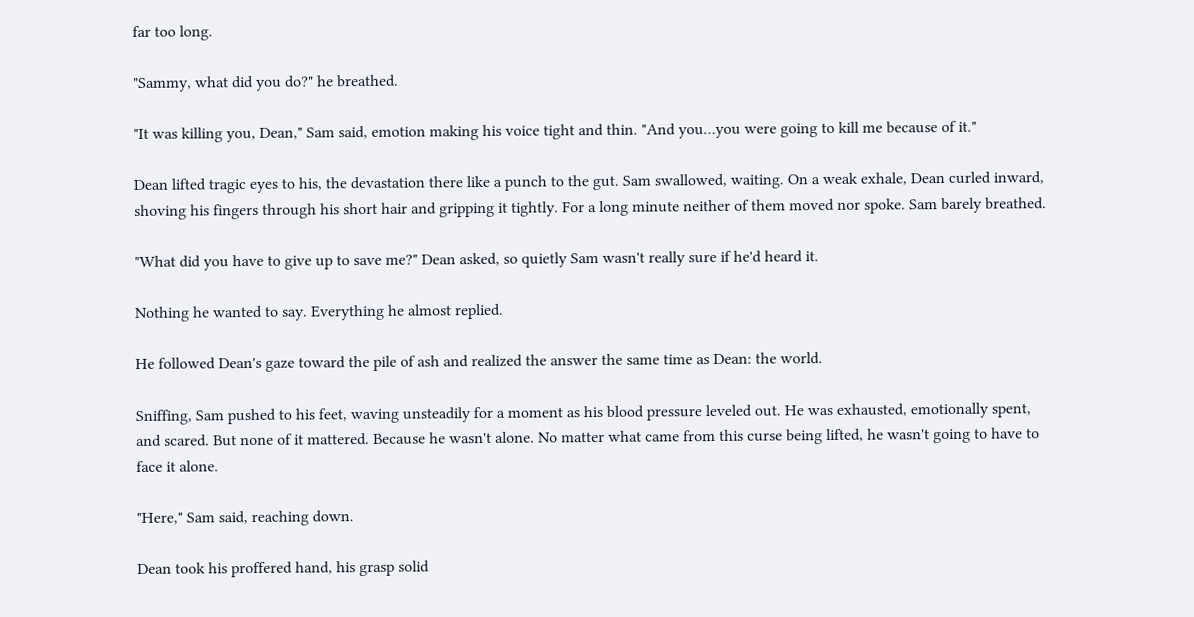far too long.

"Sammy, what did you do?" he breathed.

"It was killing you, Dean," Sam said, emotion making his voice tight and thin. "And you…you were going to kill me because of it."

Dean lifted tragic eyes to his, the devastation there like a punch to the gut. Sam swallowed, waiting. On a weak exhale, Dean curled inward, shoving his fingers through his short hair and gripping it tightly. For a long minute neither of them moved nor spoke. Sam barely breathed.

"What did you have to give up to save me?" Dean asked, so quietly Sam wasn't really sure if he'd heard it.

Nothing he wanted to say. Everything he almost replied.

He followed Dean's gaze toward the pile of ash and realized the answer the same time as Dean: the world.

Sniffing, Sam pushed to his feet, waving unsteadily for a moment as his blood pressure leveled out. He was exhausted, emotionally spent, and scared. But none of it mattered. Because he wasn't alone. No matter what came from this curse being lifted, he wasn't going to have to face it alone.

"Here," Sam said, reaching down.

Dean took his proffered hand, his grasp solid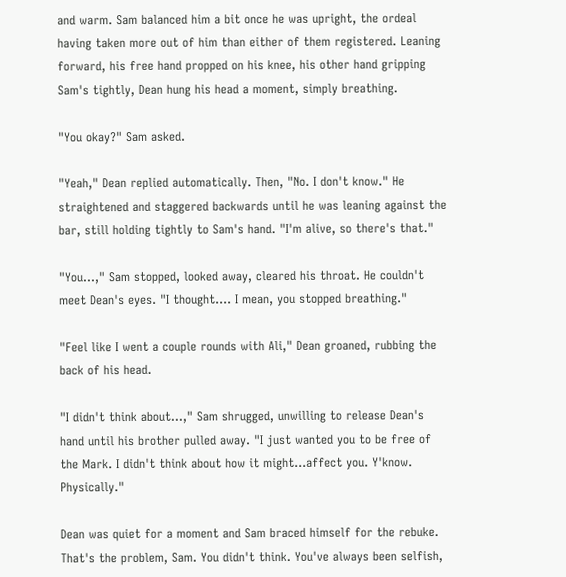and warm. Sam balanced him a bit once he was upright, the ordeal having taken more out of him than either of them registered. Leaning forward, his free hand propped on his knee, his other hand gripping Sam's tightly, Dean hung his head a moment, simply breathing.

"You okay?" Sam asked.

"Yeah," Dean replied automatically. Then, "No. I don't know." He straightened and staggered backwards until he was leaning against the bar, still holding tightly to Sam's hand. "I'm alive, so there's that."

"You…," Sam stopped, looked away, cleared his throat. He couldn't meet Dean's eyes. "I thought…. I mean, you stopped breathing."

"Feel like I went a couple rounds with Ali," Dean groaned, rubbing the back of his head.

"I didn't think about…," Sam shrugged, unwilling to release Dean's hand until his brother pulled away. "I just wanted you to be free of the Mark. I didn't think about how it might…affect you. Y'know. Physically."

Dean was quiet for a moment and Sam braced himself for the rebuke. That's the problem, Sam. You didn't think. You've always been selfish,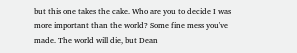but this one takes the cake. Who are you to decide I was more important than the world? Some fine mess you've made. The world will die, but Dean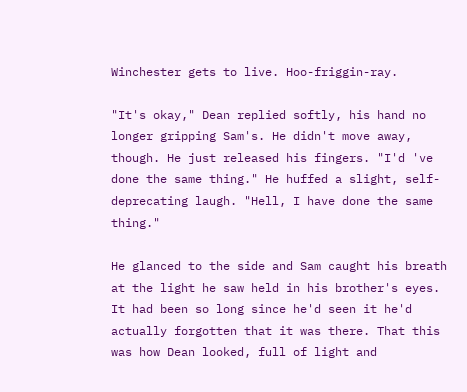Winchester gets to live. Hoo-friggin-ray.

"It's okay," Dean replied softly, his hand no longer gripping Sam's. He didn't move away, though. He just released his fingers. "I'd 've done the same thing." He huffed a slight, self-deprecating laugh. "Hell, I have done the same thing."

He glanced to the side and Sam caught his breath at the light he saw held in his brother's eyes. It had been so long since he'd seen it he'd actually forgotten that it was there. That this was how Dean looked, full of light and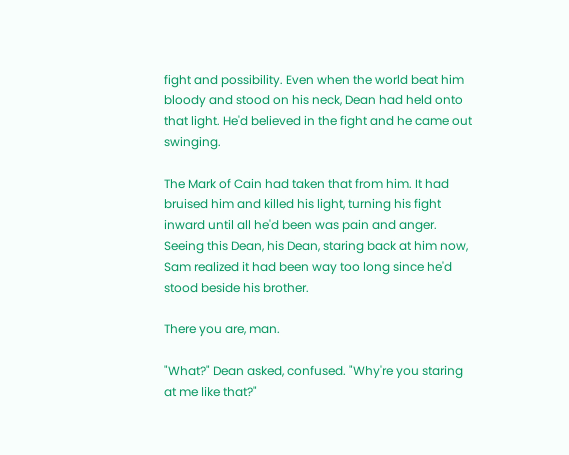fight and possibility. Even when the world beat him bloody and stood on his neck, Dean had held onto that light. He'd believed in the fight and he came out swinging.

The Mark of Cain had taken that from him. It had bruised him and killed his light, turning his fight inward until all he'd been was pain and anger. Seeing this Dean, his Dean, staring back at him now, Sam realized it had been way too long since he'd stood beside his brother.

There you are, man.

"What?" Dean asked, confused. "Why're you staring at me like that?"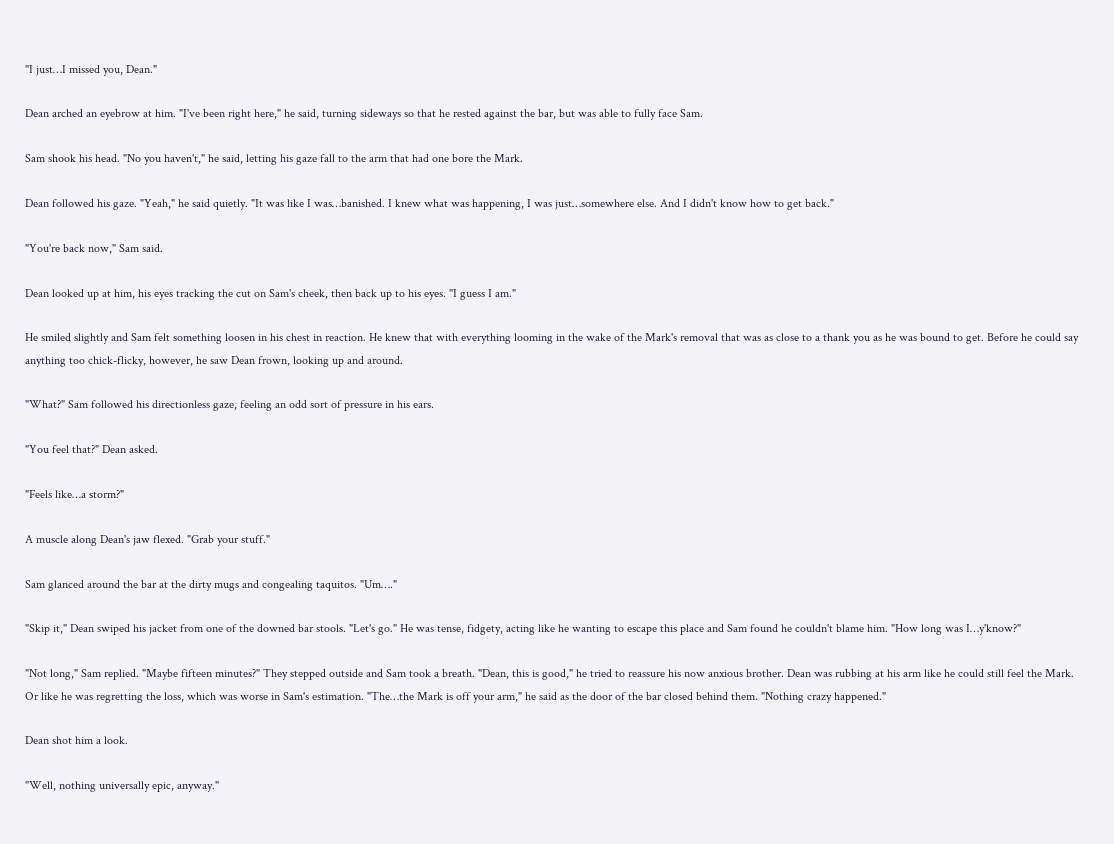"I just…I missed you, Dean."

Dean arched an eyebrow at him. "I've been right here," he said, turning sideways so that he rested against the bar, but was able to fully face Sam.

Sam shook his head. "No you haven't," he said, letting his gaze fall to the arm that had one bore the Mark.

Dean followed his gaze. "Yeah," he said quietly. "It was like I was…banished. I knew what was happening, I was just…somewhere else. And I didn't know how to get back."

"You're back now," Sam said.

Dean looked up at him, his eyes tracking the cut on Sam's cheek, then back up to his eyes. "I guess I am."

He smiled slightly and Sam felt something loosen in his chest in reaction. He knew that with everything looming in the wake of the Mark's removal that was as close to a thank you as he was bound to get. Before he could say anything too chick-flicky, however, he saw Dean frown, looking up and around.

"What?" Sam followed his directionless gaze, feeling an odd sort of pressure in his ears.

"You feel that?" Dean asked.

"Feels like…a storm?"

A muscle along Dean's jaw flexed. "Grab your stuff."

Sam glanced around the bar at the dirty mugs and congealing taquitos. "Um…."

"Skip it," Dean swiped his jacket from one of the downed bar stools. "Let's go." He was tense, fidgety, acting like he wanting to escape this place and Sam found he couldn't blame him. "How long was I…y'know?"

"Not long," Sam replied. "Maybe fifteen minutes?" They stepped outside and Sam took a breath. "Dean, this is good," he tried to reassure his now anxious brother. Dean was rubbing at his arm like he could still feel the Mark. Or like he was regretting the loss, which was worse in Sam's estimation. "The…the Mark is off your arm," he said as the door of the bar closed behind them. "Nothing crazy happened."

Dean shot him a look.

"Well, nothing universally epic, anyway."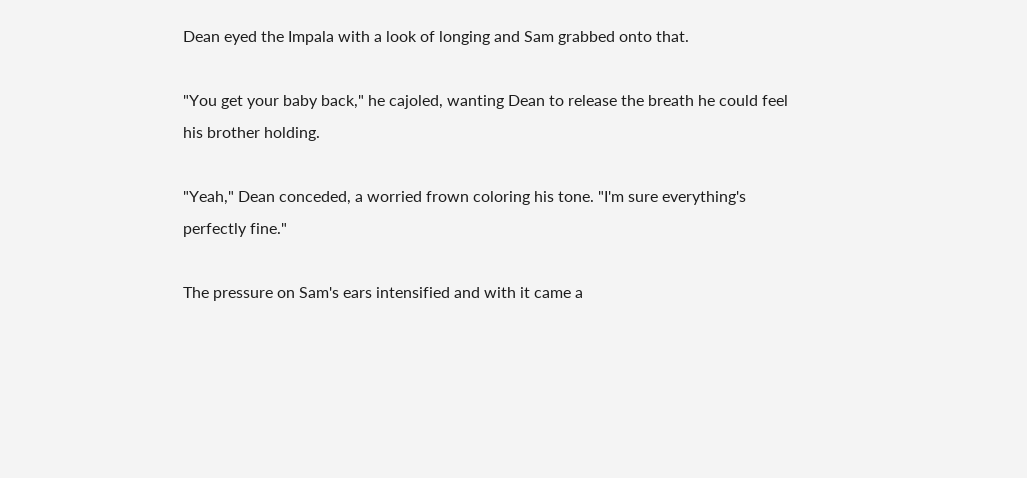Dean eyed the Impala with a look of longing and Sam grabbed onto that.

"You get your baby back," he cajoled, wanting Dean to release the breath he could feel his brother holding.

"Yeah," Dean conceded, a worried frown coloring his tone. "I'm sure everything's perfectly fine."

The pressure on Sam's ears intensified and with it came a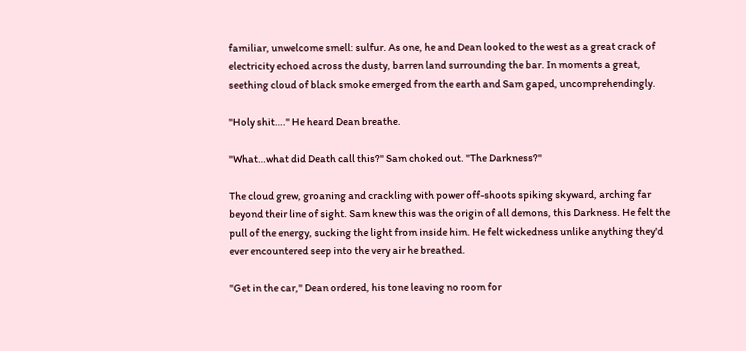familiar, unwelcome smell: sulfur. As one, he and Dean looked to the west as a great crack of electricity echoed across the dusty, barren land surrounding the bar. In moments a great, seething cloud of black smoke emerged from the earth and Sam gaped, uncomprehendingly.

"Holy shit…." He heard Dean breathe.

"What…what did Death call this?" Sam choked out. "The Darkness?"

The cloud grew, groaning and crackling with power off-shoots spiking skyward, arching far beyond their line of sight. Sam knew this was the origin of all demons, this Darkness. He felt the pull of the energy, sucking the light from inside him. He felt wickedness unlike anything they'd ever encountered seep into the very air he breathed.

"Get in the car," Dean ordered, his tone leaving no room for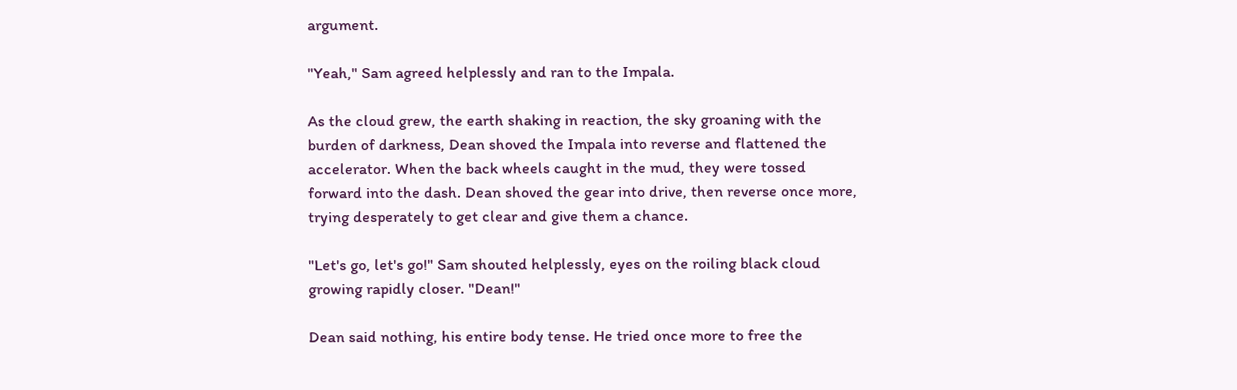argument.

"Yeah," Sam agreed helplessly and ran to the Impala.

As the cloud grew, the earth shaking in reaction, the sky groaning with the burden of darkness, Dean shoved the Impala into reverse and flattened the accelerator. When the back wheels caught in the mud, they were tossed forward into the dash. Dean shoved the gear into drive, then reverse once more, trying desperately to get clear and give them a chance.

"Let's go, let's go!" Sam shouted helplessly, eyes on the roiling black cloud growing rapidly closer. "Dean!"

Dean said nothing, his entire body tense. He tried once more to free the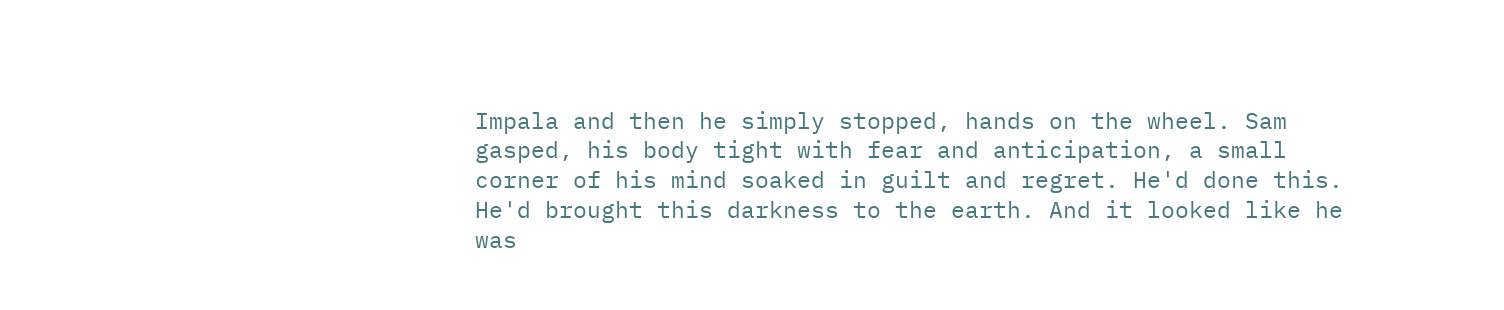Impala and then he simply stopped, hands on the wheel. Sam gasped, his body tight with fear and anticipation, a small corner of his mind soaked in guilt and regret. He'd done this. He'd brought this darkness to the earth. And it looked like he was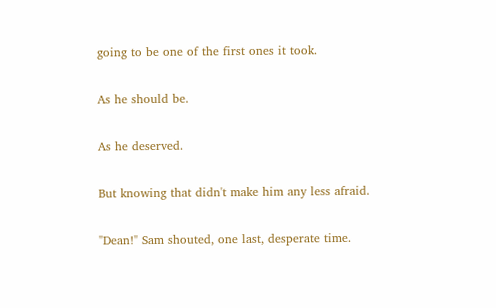going to be one of the first ones it took.

As he should be.

As he deserved.

But knowing that didn't make him any less afraid.

"Dean!" Sam shouted, one last, desperate time.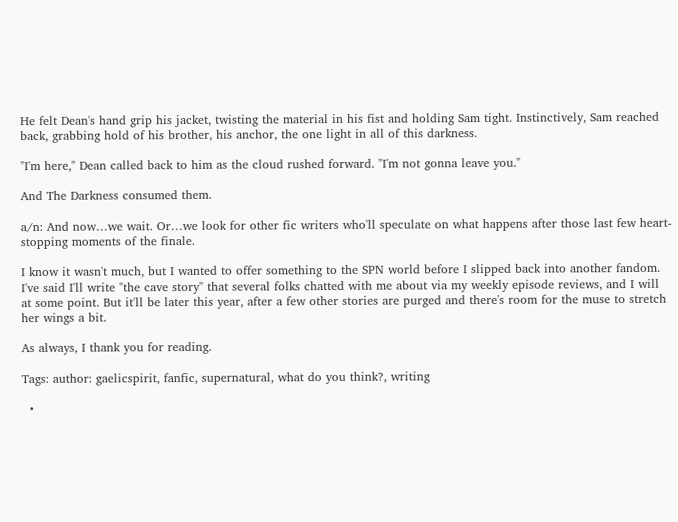He felt Dean's hand grip his jacket, twisting the material in his fist and holding Sam tight. Instinctively, Sam reached back, grabbing hold of his brother, his anchor, the one light in all of this darkness.

"I'm here," Dean called back to him as the cloud rushed forward. "I'm not gonna leave you."

And The Darkness consumed them.

a/n: And now…we wait. Or…we look for other fic writers who'll speculate on what happens after those last few heart-stopping moments of the finale.

I know it wasn't much, but I wanted to offer something to the SPN world before I slipped back into another fandom. I've said I'll write "the cave story" that several folks chatted with me about via my weekly episode reviews, and I will at some point. But it'll be later this year, after a few other stories are purged and there's room for the muse to stretch her wings a bit.

As always, I thank you for reading.

Tags: author: gaelicspirit, fanfic, supernatural, what do you think?, writing

  •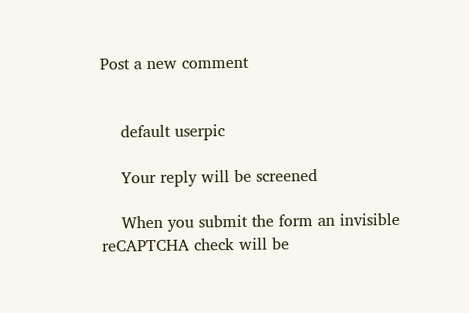Post a new comment


    default userpic

    Your reply will be screened

    When you submit the form an invisible reCAPTCHA check will be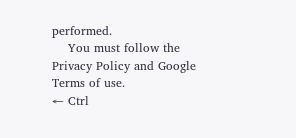performed.
    You must follow the Privacy Policy and Google Terms of use.
← Ctrl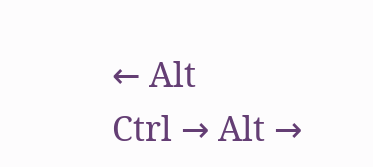← Alt
Ctrl → Alt →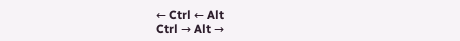← Ctrl ← Alt
Ctrl → Alt →